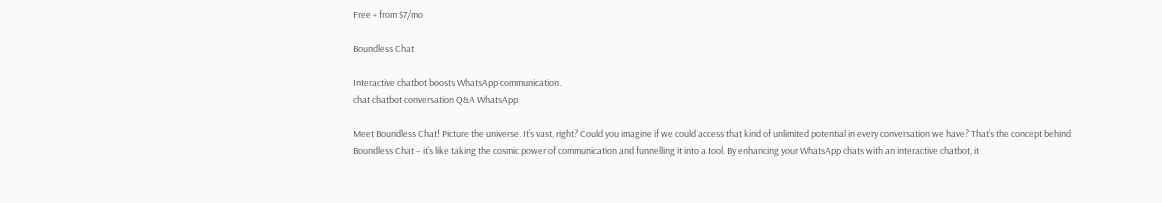Free + from $7/mo

Boundless Chat

Interactive chatbot boosts WhatsApp communication.
chat chatbot conversation Q&A WhatsApp

Meet Boundless Chat! Picture the universe. It’s vast, right? Could you imagine if we could access that kind of unlimited potential in every conversation we have? That’s the concept behind Boundless Chat – it’s like taking the cosmic power of communication and funnelling it into a tool. By enhancing your WhatsApp chats with an interactive chatbot, it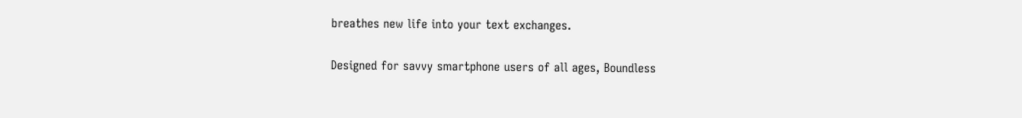breathes new life into your text exchanges.

Designed for savvy smartphone users of all ages, Boundless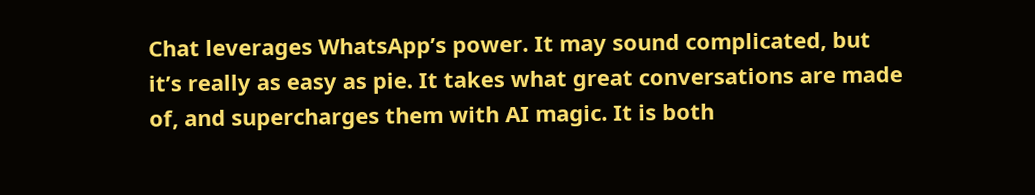Chat leverages WhatsApp’s power. It may sound complicated, but it’s really as easy as pie. It takes what great conversations are made of, and supercharges them with AI magic. It is both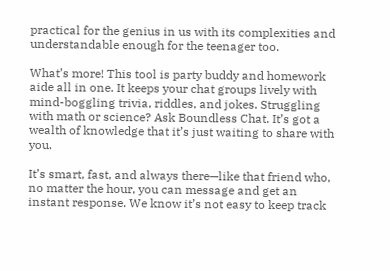practical for the genius in us with its complexities and understandable enough for the teenager too.

What’s more! This tool is party buddy and homework aide all in one. It keeps your chat groups lively with mind-boggling trivia, riddles, and jokes. Struggling with math or science? Ask Boundless Chat. It’s got a wealth of knowledge that it’s just waiting to share with you.

It’s smart, fast, and always there—like that friend who, no matter the hour, you can message and get an instant response. We know it’s not easy to keep track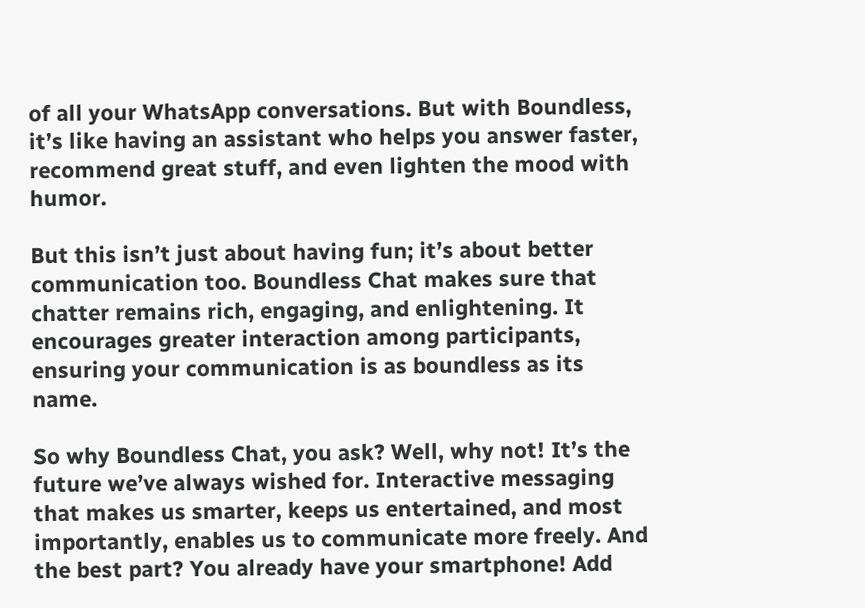of all your WhatsApp conversations. But with Boundless, it’s like having an assistant who helps you answer faster, recommend great stuff, and even lighten the mood with humor.

But this isn’t just about having fun; it’s about better communication too. Boundless Chat makes sure that chatter remains rich, engaging, and enlightening. It encourages greater interaction among participants, ensuring your communication is as boundless as its name.

So why Boundless Chat, you ask? Well, why not! It’s the future we’ve always wished for. Interactive messaging that makes us smarter, keeps us entertained, and most importantly, enables us to communicate more freely. And the best part? You already have your smartphone! Add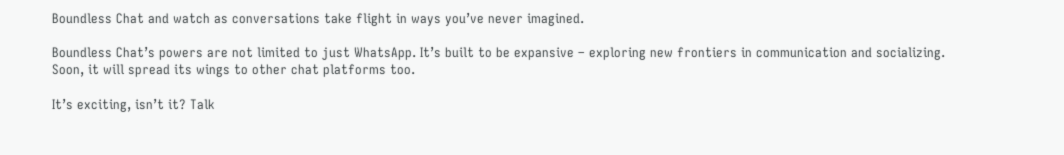Boundless Chat and watch as conversations take flight in ways you’ve never imagined.

Boundless Chat’s powers are not limited to just WhatsApp. It’s built to be expansive – exploring new frontiers in communication and socializing. Soon, it will spread its wings to other chat platforms too.

It’s exciting, isn’t it? Talk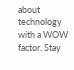about technology with a WOW factor. Stay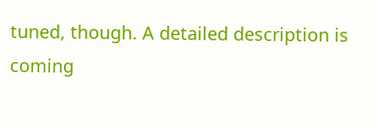tuned, though. A detailed description is coming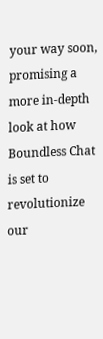your way soon, promising a more in-depth look at how Boundless Chat is set to revolutionize our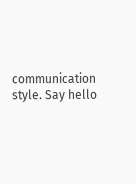communication style. Say hello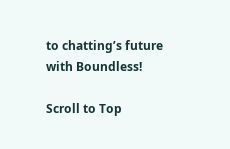to chatting’s future with Boundless!

Scroll to Top